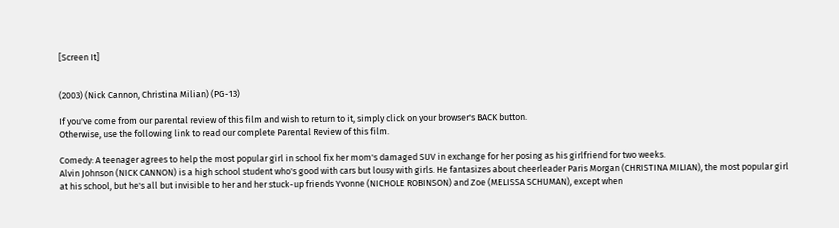[Screen It]


(2003) (Nick Cannon, Christina Milian) (PG-13)

If you've come from our parental review of this film and wish to return to it, simply click on your browser's BACK button.
Otherwise, use the following link to read our complete Parental Review of this film.

Comedy: A teenager agrees to help the most popular girl in school fix her mom's damaged SUV in exchange for her posing as his girlfriend for two weeks.
Alvin Johnson (NICK CANNON) is a high school student who's good with cars but lousy with girls. He fantasizes about cheerleader Paris Morgan (CHRISTINA MILIAN), the most popular girl at his school, but he's all but invisible to her and her stuck-up friends Yvonne (NICHOLE ROBINSON) and Zoe (MELISSA SCHUMAN), except when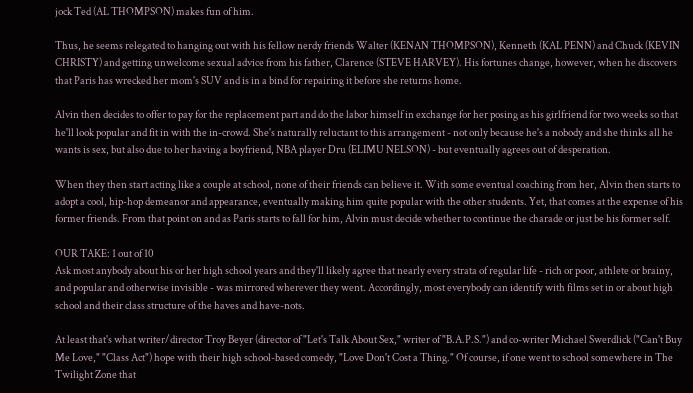jock Ted (AL THOMPSON) makes fun of him.

Thus, he seems relegated to hanging out with his fellow nerdy friends Walter (KENAN THOMPSON), Kenneth (KAL PENN) and Chuck (KEVIN CHRISTY) and getting unwelcome sexual advice from his father, Clarence (STEVE HARVEY). His fortunes change, however, when he discovers that Paris has wrecked her mom's SUV and is in a bind for repairing it before she returns home.

Alvin then decides to offer to pay for the replacement part and do the labor himself in exchange for her posing as his girlfriend for two weeks so that he'll look popular and fit in with the in-crowd. She's naturally reluctant to this arrangement - not only because he's a nobody and she thinks all he wants is sex, but also due to her having a boyfriend, NBA player Dru (ELIMU NELSON) - but eventually agrees out of desperation.

When they then start acting like a couple at school, none of their friends can believe it. With some eventual coaching from her, Alvin then starts to adopt a cool, hip-hop demeanor and appearance, eventually making him quite popular with the other students. Yet, that comes at the expense of his former friends. From that point on and as Paris starts to fall for him, Alvin must decide whether to continue the charade or just be his former self.

OUR TAKE: 1 out of 10
Ask most anybody about his or her high school years and they'll likely agree that nearly every strata of regular life - rich or poor, athlete or brainy, and popular and otherwise invisible - was mirrored wherever they went. Accordingly, most everybody can identify with films set in or about high school and their class structure of the haves and have-nots.

At least that's what writer/director Troy Beyer (director of "Let's Talk About Sex," writer of "B.A.P.S.") and co-writer Michael Swerdlick ("Can't Buy Me Love," "Class Act") hope with their high school-based comedy, "Love Don't Cost a Thing." Of course, if one went to school somewhere in The Twilight Zone that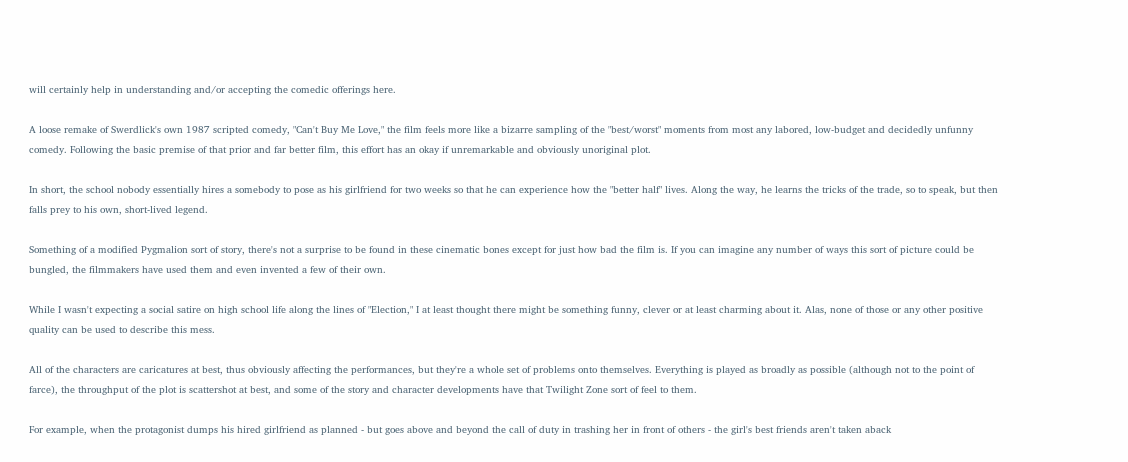will certainly help in understanding and/or accepting the comedic offerings here.

A loose remake of Swerdlick's own 1987 scripted comedy, "Can't Buy Me Love," the film feels more like a bizarre sampling of the "best/worst" moments from most any labored, low-budget and decidedly unfunny comedy. Following the basic premise of that prior and far better film, this effort has an okay if unremarkable and obviously unoriginal plot.

In short, the school nobody essentially hires a somebody to pose as his girlfriend for two weeks so that he can experience how the "better half" lives. Along the way, he learns the tricks of the trade, so to speak, but then falls prey to his own, short-lived legend.

Something of a modified Pygmalion sort of story, there's not a surprise to be found in these cinematic bones except for just how bad the film is. If you can imagine any number of ways this sort of picture could be bungled, the filmmakers have used them and even invented a few of their own.

While I wasn't expecting a social satire on high school life along the lines of "Election," I at least thought there might be something funny, clever or at least charming about it. Alas, none of those or any other positive quality can be used to describe this mess.

All of the characters are caricatures at best, thus obviously affecting the performances, but they're a whole set of problems onto themselves. Everything is played as broadly as possible (although not to the point of farce), the throughput of the plot is scattershot at best, and some of the story and character developments have that Twilight Zone sort of feel to them.

For example, when the protagonist dumps his hired girlfriend as planned - but goes above and beyond the call of duty in trashing her in front of others - the girl's best friends aren't taken aback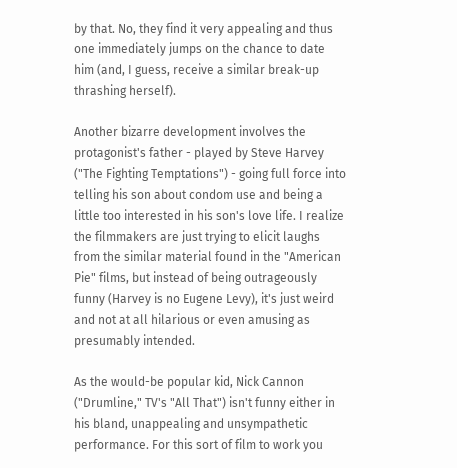by that. No, they find it very appealing and thus one immediately jumps on the chance to date him (and, I guess, receive a similar break-up thrashing herself).

Another bizarre development involves the protagonist's father - played by Steve Harvey ("The Fighting Temptations") - going full force into telling his son about condom use and being a little too interested in his son's love life. I realize the filmmakers are just trying to elicit laughs from the similar material found in the "American Pie" films, but instead of being outrageously funny (Harvey is no Eugene Levy), it's just weird and not at all hilarious or even amusing as presumably intended.

As the would-be popular kid, Nick Cannon ("Drumline," TV's "All That") isn't funny either in his bland, unappealing and unsympathetic performance. For this sort of film to work you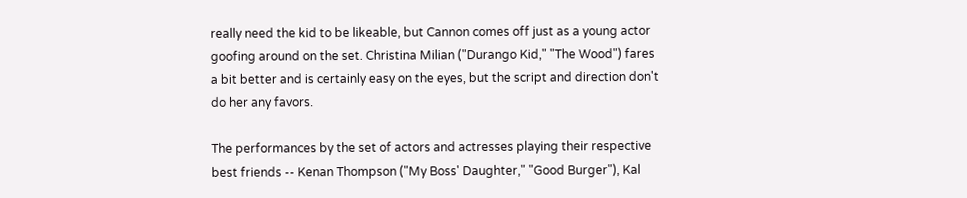really need the kid to be likeable, but Cannon comes off just as a young actor goofing around on the set. Christina Milian ("Durango Kid," "The Wood") fares a bit better and is certainly easy on the eyes, but the script and direction don't do her any favors.

The performances by the set of actors and actresses playing their respective best friends -- Kenan Thompson ("My Boss' Daughter," "Good Burger"), Kal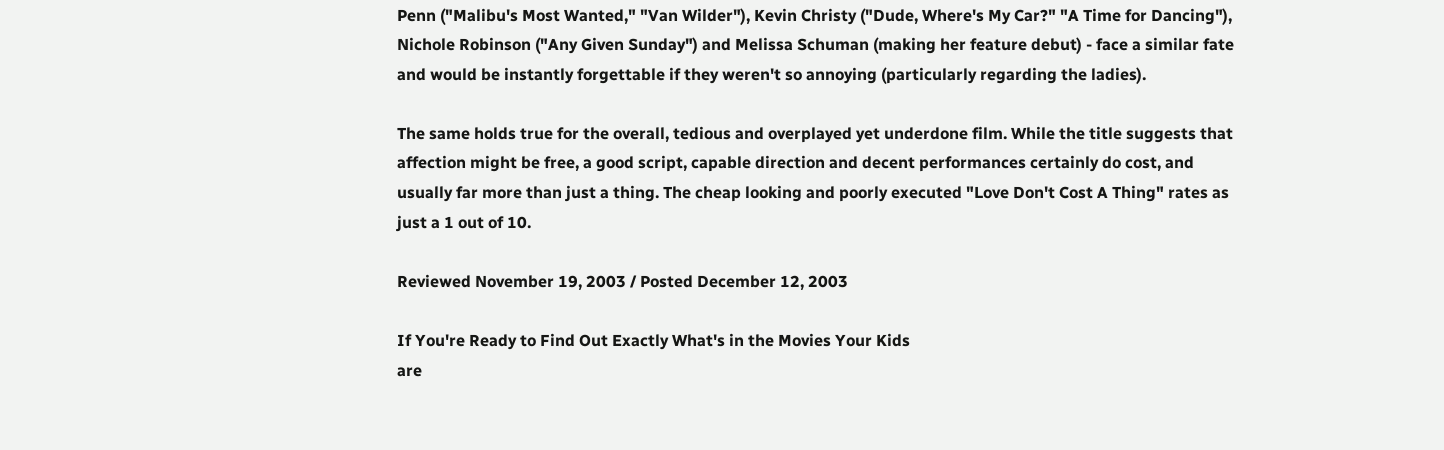Penn ("Malibu's Most Wanted," "Van Wilder"), Kevin Christy ("Dude, Where's My Car?" "A Time for Dancing"), Nichole Robinson ("Any Given Sunday") and Melissa Schuman (making her feature debut) - face a similar fate and would be instantly forgettable if they weren't so annoying (particularly regarding the ladies).

The same holds true for the overall, tedious and overplayed yet underdone film. While the title suggests that affection might be free, a good script, capable direction and decent performances certainly do cost, and usually far more than just a thing. The cheap looking and poorly executed "Love Don't Cost A Thing" rates as just a 1 out of 10.

Reviewed November 19, 2003 / Posted December 12, 2003

If You're Ready to Find Out Exactly What's in the Movies Your Kids
are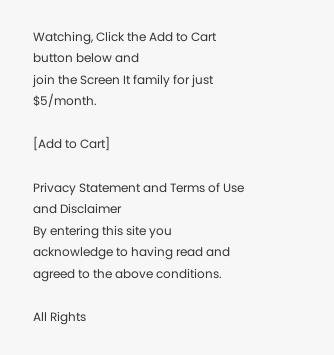Watching, Click the Add to Cart button below and
join the Screen It family for just $5/month.

[Add to Cart]

Privacy Statement and Terms of Use and Disclaimer
By entering this site you acknowledge to having read and agreed to the above conditions.

All Rights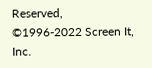Reserved,
©1996-2022 Screen It, Inc.